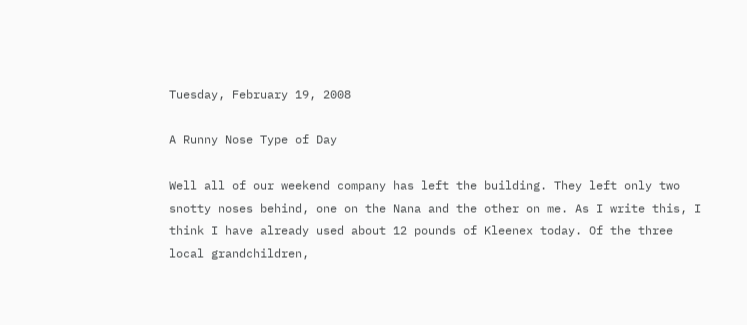Tuesday, February 19, 2008

A Runny Nose Type of Day

Well all of our weekend company has left the building. They left only two snotty noses behind, one on the Nana and the other on me. As I write this, I think I have already used about 12 pounds of Kleenex today. Of the three local grandchildren,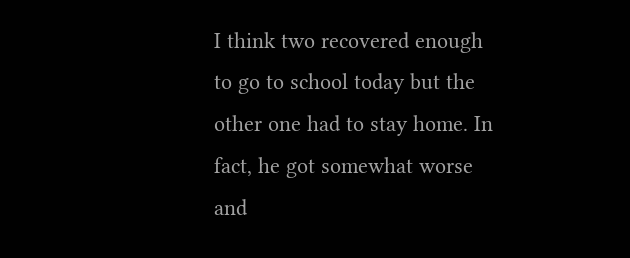I think two recovered enough to go to school today but the other one had to stay home. In fact, he got somewhat worse and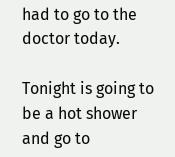had to go to the doctor today.

Tonight is going to be a hot shower and go to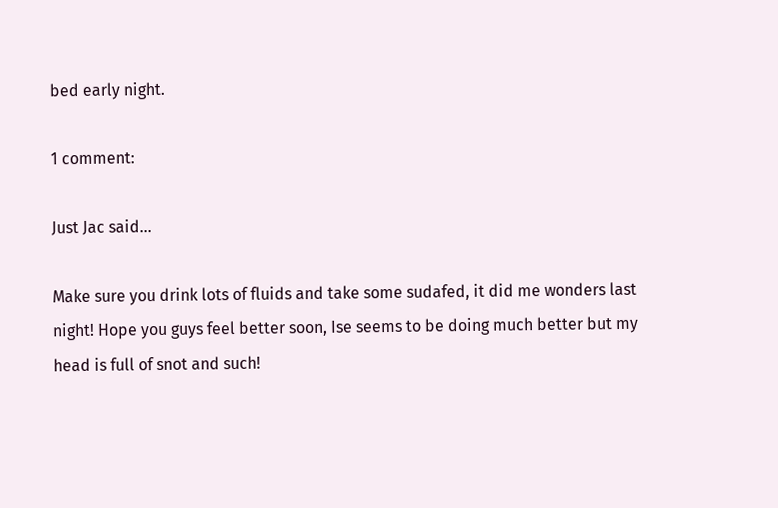bed early night.

1 comment:

Just Jac said...

Make sure you drink lots of fluids and take some sudafed, it did me wonders last night! Hope you guys feel better soon, Ise seems to be doing much better but my head is full of snot and such!